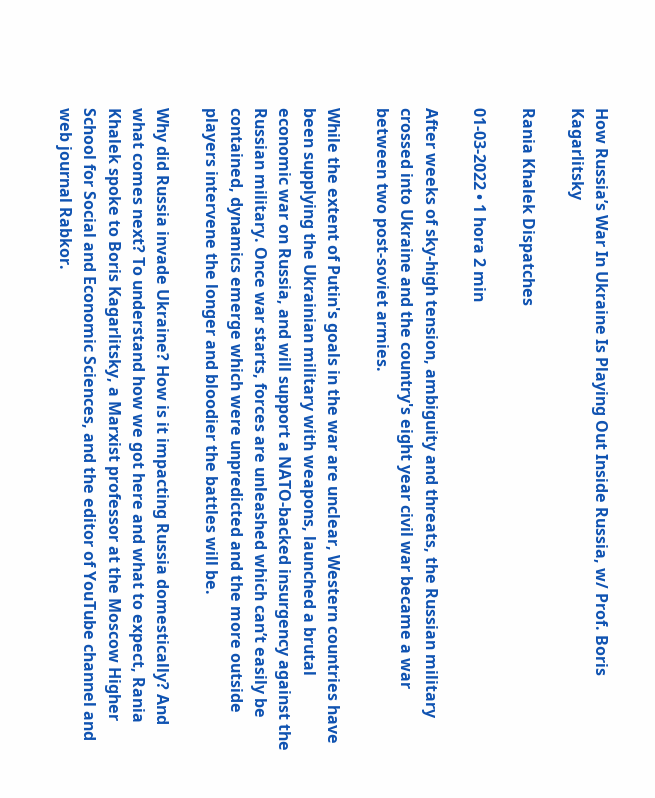How Russia’s War In Ukraine Is Playing Out Inside Russia, w/ Prof. Boris Kagarlitsky

Rania Khalek Dispatches

01-03-2022 • 1 hora 2 min

After weeks of sky-high tension, ambiguity and threats, the Russian military crossed into Ukraine and the country's eight year civil war became a war between two post-soviet armies.

While the extent of Putin's goals in the war are unclear, Western countries have been supplying the Ukrainian military with weapons, launched a brutal economic war on Russia, and will support a NATO-backed insurgency against the Russian military. Once war starts, forces are unleashed which can’t easily be contained, dynamics emerge which were unpredicted and the more outside players intervene the longer and bloodier the battles will be.

Why did Russia invade Ukraine? How is it impacting Russia domestically? And what comes next? To understand how we got here and what to expect, Rania Khalek spoke to Boris Kagarlitsky, a Marxist professor at the Moscow Higher School for Social and Economic Sciences, and the editor of YouTube channel and web journal Rabkor.